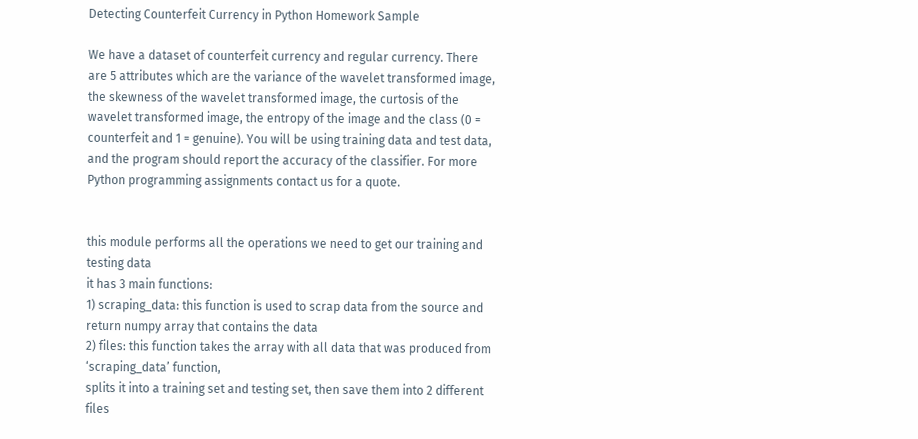Detecting Counterfeit Currency in Python Homework Sample

We have a dataset of counterfeit currency and regular currency. There are 5 attributes which are the variance of the wavelet transformed image, the skewness of the wavelet transformed image, the curtosis of the wavelet transformed image, the entropy of the image and the class (0 = counterfeit and 1 = genuine). You will be using training data and test data, and the program should report the accuracy of the classifier. For more Python programming assignments contact us for a quote.


this module performs all the operations we need to get our training and testing data
it has 3 main functions:
1) scraping_data: this function is used to scrap data from the source and return numpy array that contains the data
2) files: this function takes the array with all data that was produced from ‘scraping_data’ function,
splits it into a training set and testing set, then save them into 2 different files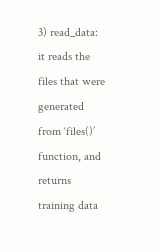3) read_data: it reads the files that were generated from ‘files()’ function, and returns training data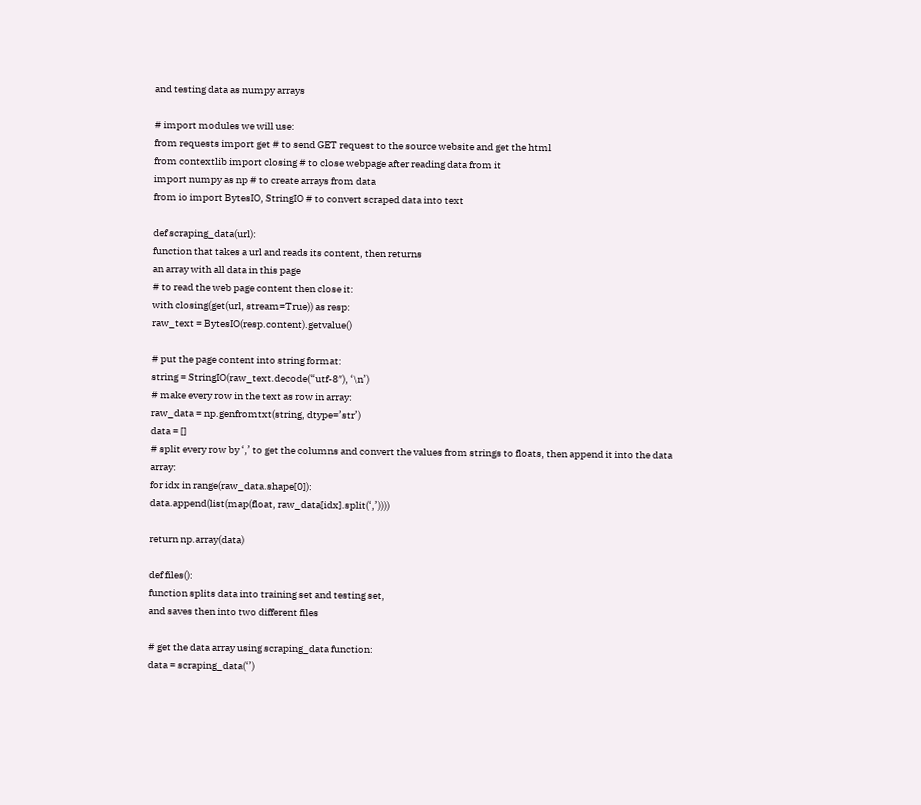and testing data as numpy arrays

# import modules we will use:
from requests import get # to send GET request to the source website and get the html
from contextlib import closing # to close webpage after reading data from it
import numpy as np # to create arrays from data
from io import BytesIO, StringIO # to convert scraped data into text

def scraping_data(url):
function that takes a url and reads its content, then returns
an array with all data in this page
# to read the web page content then close it:
with closing(get(url, stream=True)) as resp:
raw_text = BytesIO(resp.content).getvalue()

# put the page content into string format:
string = StringIO(raw_text.decode(“utf-8″), ‘\n’)
# make every row in the text as row in array:
raw_data = np.genfromtxt(string, dtype=’str’)
data = []
# split every row by ‘,’ to get the columns and convert the values from strings to floats, then append it into the data array:
for idx in range(raw_data.shape[0]):
data.append(list(map(float, raw_data[idx].split(‘,’))))

return np.array(data)

def files():
function splits data into training set and testing set,
and saves then into two different files

# get the data array using scraping_data function:
data = scraping_data(‘’)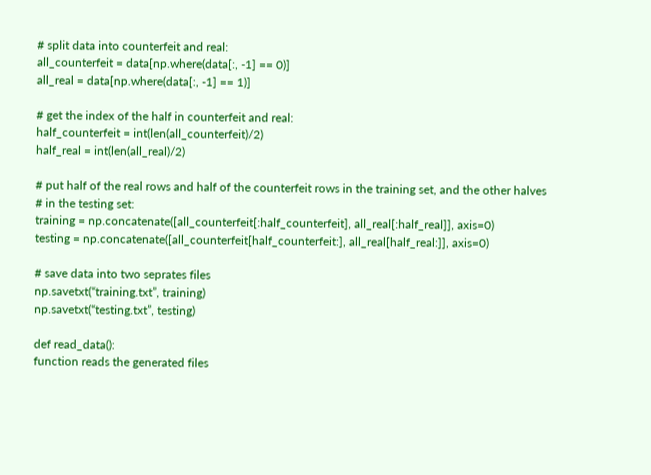# split data into counterfeit and real:
all_counterfeit = data[np.where(data[:, -1] == 0)]
all_real = data[np.where(data[:, -1] == 1)]

# get the index of the half in counterfeit and real:
half_counterfeit = int(len(all_counterfeit)/2)
half_real = int(len(all_real)/2)

# put half of the real rows and half of the counterfeit rows in the training set, and the other halves
# in the testing set:
training = np.concatenate([all_counterfeit[:half_counterfeit], all_real[:half_real]], axis=0)
testing = np.concatenate([all_counterfeit[half_counterfeit:], all_real[half_real:]], axis=0)

# save data into two seprates files
np.savetxt(“training.txt”, training)
np.savetxt(“testing.txt”, testing)

def read_data():
function reads the generated files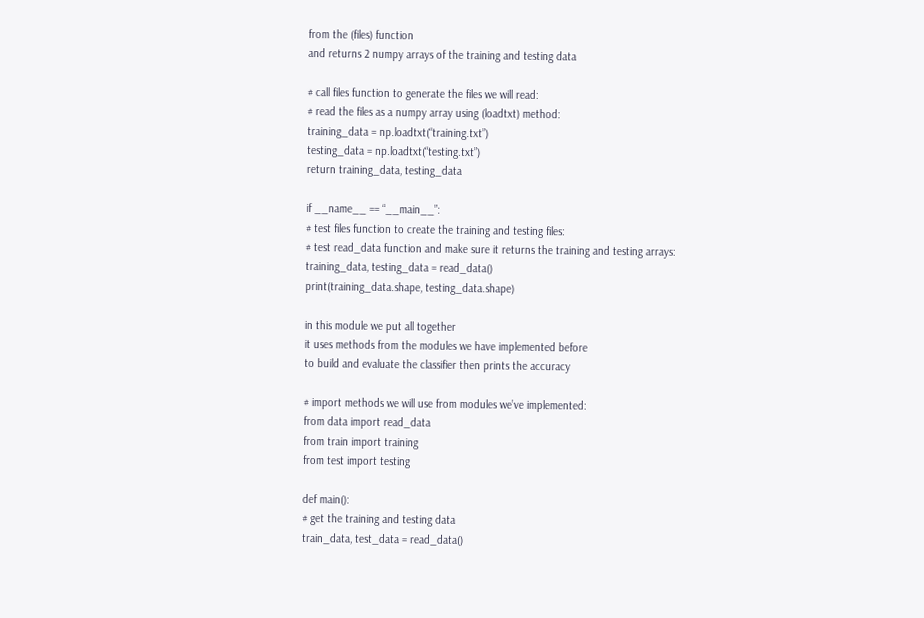from the (files) function
and returns 2 numpy arrays of the training and testing data

# call files function to generate the files we will read:
# read the files as a numpy array using (loadtxt) method:
training_data = np.loadtxt(“training.txt”)
testing_data = np.loadtxt(“testing.txt”)
return training_data, testing_data

if __name__ == “__main__”:
# test files function to create the training and testing files:
# test read_data function and make sure it returns the training and testing arrays:
training_data, testing_data = read_data()
print(training_data.shape, testing_data.shape)

in this module we put all together
it uses methods from the modules we have implemented before
to build and evaluate the classifier then prints the accuracy

# import methods we will use from modules we’ve implemented:
from data import read_data
from train import training
from test import testing

def main():
# get the training and testing data
train_data, test_data = read_data()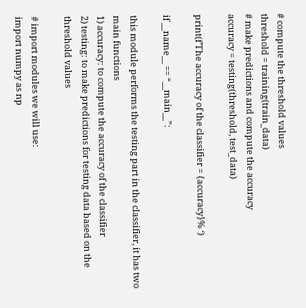# compute the threshold values
threshold = training(train_data)
# make predictions and compute the accuracy
accuracy = testing(threshold, test_data)

print(f’The accuracy of the classifier = {accuracy}% ‘)

if __name__ == “__main__”:

this module performs the testing part in the classifier, it has two main functions
1) accuracy: to compute the accuracy of the classifier
2) testing: to make predictions for testing data based on the threshold values

# import modules we will use:
import numpy as np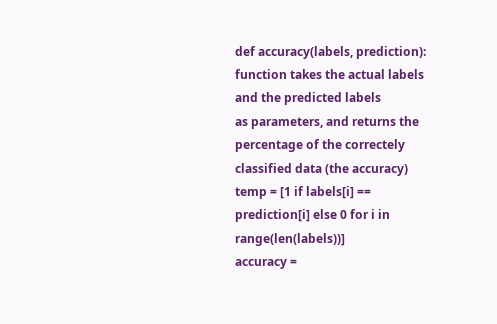def accuracy(labels, prediction):
function takes the actual labels and the predicted labels
as parameters, and returns the percentage of the correctely
classified data (the accuracy)
temp = [1 if labels[i] == prediction[i] else 0 for i in range(len(labels))]
accuracy =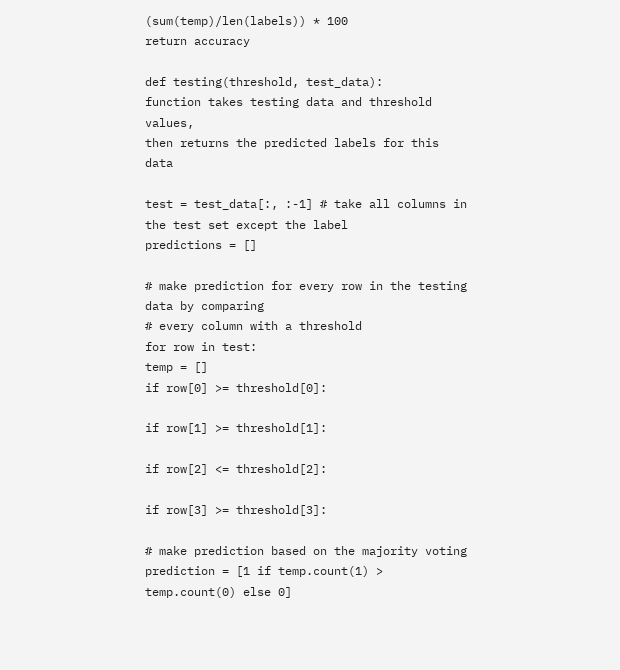(sum(temp)/len(labels)) * 100
return accuracy

def testing(threshold, test_data):
function takes testing data and threshold values,
then returns the predicted labels for this data

test = test_data[:, :-1] # take all columns in the test set except the label
predictions = []

# make prediction for every row in the testing data by comparing
# every column with a threshold
for row in test:
temp = []
if row[0] >= threshold[0]:

if row[1] >= threshold[1]:

if row[2] <= threshold[2]:

if row[3] >= threshold[3]:

# make prediction based on the majority voting
prediction = [1 if temp.count(1) > temp.count(0) else 0]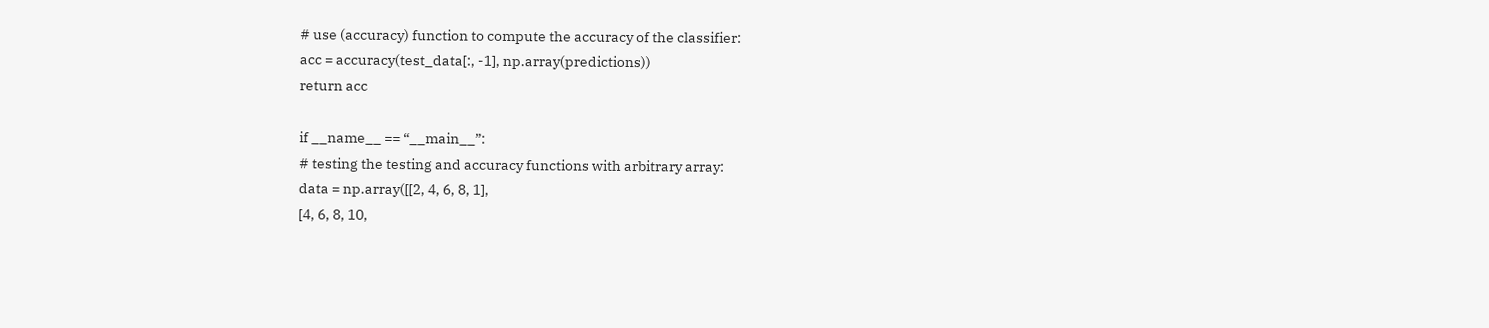# use (accuracy) function to compute the accuracy of the classifier:
acc = accuracy(test_data[:, -1], np.array(predictions))
return acc

if __name__ == “__main__”:
# testing the testing and accuracy functions with arbitrary array:
data = np.array([[2, 4, 6, 8, 1],
[4, 6, 8, 10,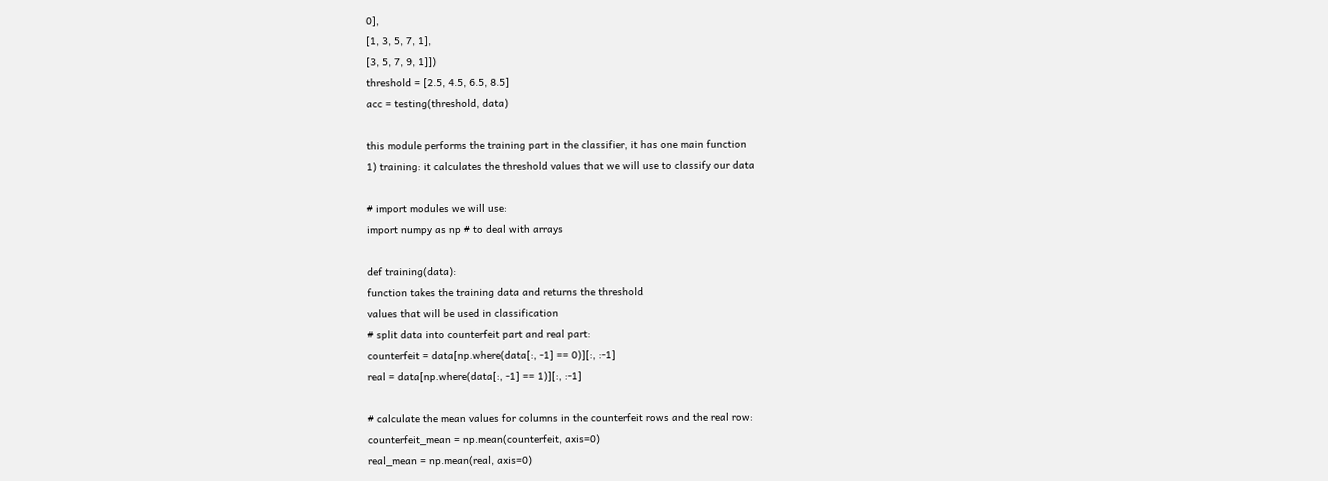0],
[1, 3, 5, 7, 1],
[3, 5, 7, 9, 1]])
threshold = [2.5, 4.5, 6.5, 8.5]
acc = testing(threshold, data)

this module performs the training part in the classifier, it has one main function
1) training: it calculates the threshold values that we will use to classify our data

# import modules we will use:
import numpy as np # to deal with arrays

def training(data):
function takes the training data and returns the threshold
values that will be used in classification
# split data into counterfeit part and real part:
counterfeit = data[np.where(data[:, -1] == 0)][:, :-1]
real = data[np.where(data[:, -1] == 1)][:, :-1]

# calculate the mean values for columns in the counterfeit rows and the real row:
counterfeit_mean = np.mean(counterfeit, axis=0)
real_mean = np.mean(real, axis=0)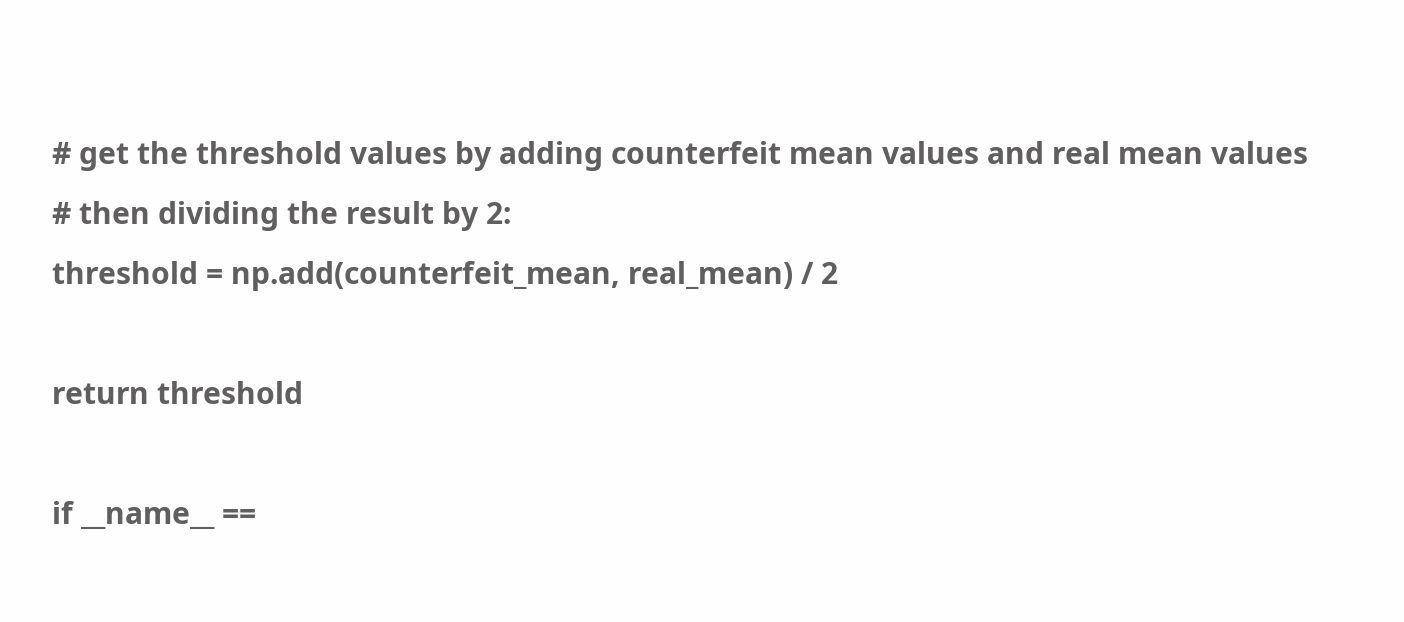# get the threshold values by adding counterfeit mean values and real mean values
# then dividing the result by 2:
threshold = np.add(counterfeit_mean, real_mean) / 2

return threshold

if __name__ ==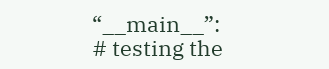“__main__”:
# testing the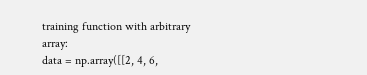training function with arbitrary array:
data = np.array([[2, 4, 6,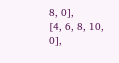8, 0],
[4, 6, 8, 10, 0],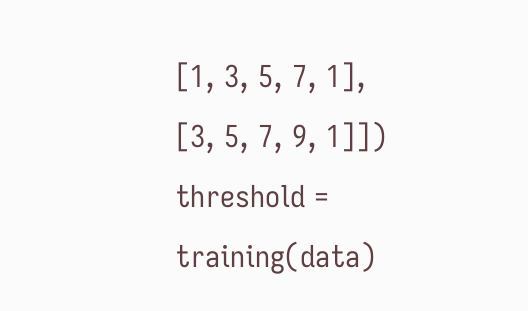[1, 3, 5, 7, 1],
[3, 5, 7, 9, 1]])
threshold = training(data)